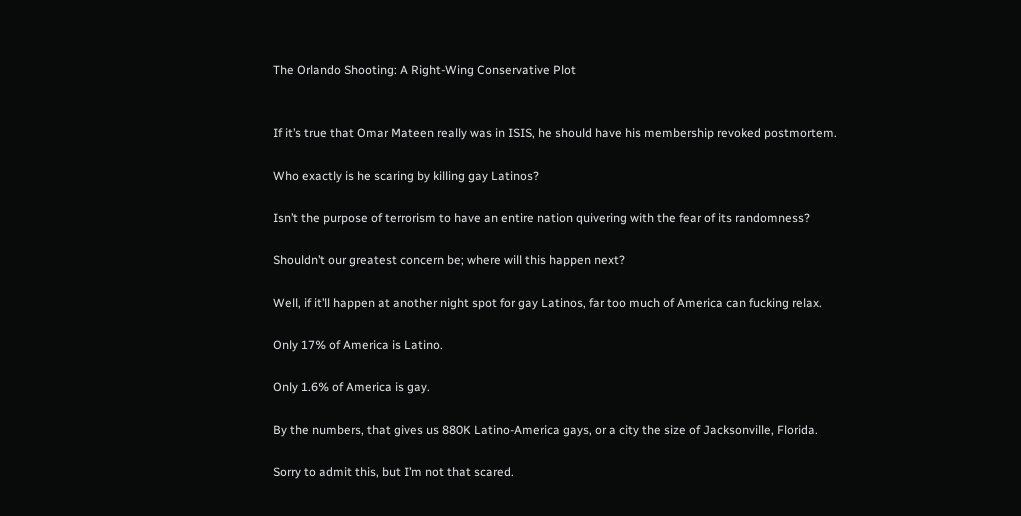The Orlando Shooting: A Right-Wing Conservative Plot


If it’s true that Omar Mateen really was in ISIS, he should have his membership revoked postmortem.

Who exactly is he scaring by killing gay Latinos?

Isn’t the purpose of terrorism to have an entire nation quivering with the fear of its randomness?

Shouldn’t our greatest concern be; where will this happen next?

Well, if it’ll happen at another night spot for gay Latinos, far too much of America can fucking relax.

Only 17% of America is Latino.

Only 1.6% of America is gay.

By the numbers, that gives us 880K Latino-America gays, or a city the size of Jacksonville, Florida.

Sorry to admit this, but I’m not that scared.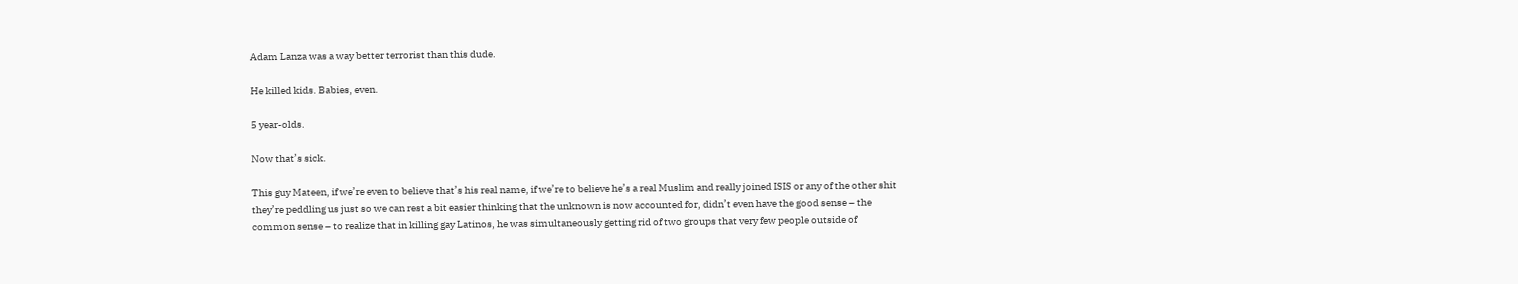Adam Lanza was a way better terrorist than this dude.

He killed kids. Babies, even.

5 year-olds.

Now that’s sick.

This guy Mateen, if we’re even to believe that’s his real name, if we’re to believe he’s a real Muslim and really joined ISIS or any of the other shit they’re peddling us just so we can rest a bit easier thinking that the unknown is now accounted for, didn’t even have the good sense – the common sense – to realize that in killing gay Latinos, he was simultaneously getting rid of two groups that very few people outside of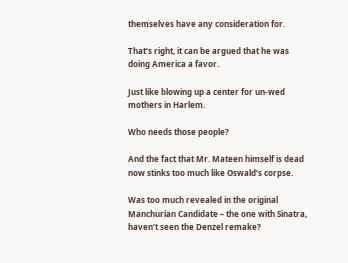themselves have any consideration for.

That’s right, it can be argued that he was doing America a favor.

Just like blowing up a center for un-wed mothers in Harlem.

Who needs those people?

And the fact that Mr. Mateen himself is dead now stinks too much like Oswald’s corpse.

Was too much revealed in the original Manchurian Candidate – the one with Sinatra, haven’t seen the Denzel remake?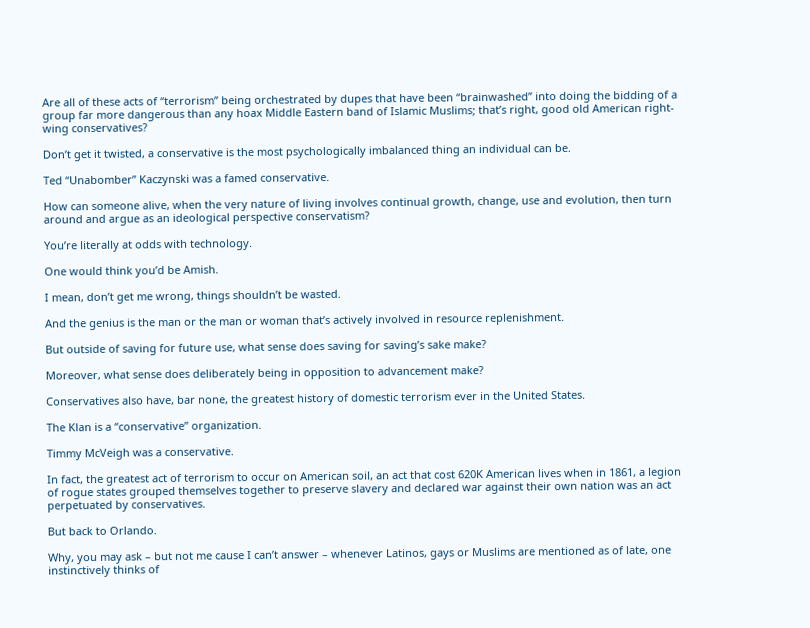Are all of these acts of “terrorism” being orchestrated by dupes that have been “brainwashed” into doing the bidding of a group far more dangerous than any hoax Middle Eastern band of Islamic Muslims; that’s right, good old American right-wing conservatives?

Don’t get it twisted, a conservative is the most psychologically imbalanced thing an individual can be.

Ted “Unabomber” Kaczynski was a famed conservative.

How can someone alive, when the very nature of living involves continual growth, change, use and evolution, then turn around and argue as an ideological perspective conservatism?

You’re literally at odds with technology.

One would think you’d be Amish.

I mean, don’t get me wrong, things shouldn’t be wasted.

And the genius is the man or the man or woman that’s actively involved in resource replenishment.

But outside of saving for future use, what sense does saving for saving’s sake make?

Moreover, what sense does deliberately being in opposition to advancement make?

Conservatives also have, bar none, the greatest history of domestic terrorism ever in the United States.

The Klan is a “conservative” organization.

Timmy McVeigh was a conservative.

In fact, the greatest act of terrorism to occur on American soil, an act that cost 620K American lives when in 1861, a legion of rogue states grouped themselves together to preserve slavery and declared war against their own nation was an act perpetuated by conservatives.

But back to Orlando.

Why, you may ask – but not me cause I can’t answer – whenever Latinos, gays or Muslims are mentioned as of late, one instinctively thinks of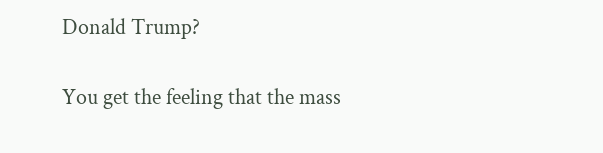Donald Trump?

You get the feeling that the mass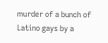murder of a bunch of Latino gays by a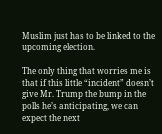Muslim just has to be linked to the upcoming election.

The only thing that worries me is that if this little “incident” doesn’t give Mr. Trump the bump in the polls he’s anticipating, we can expect the next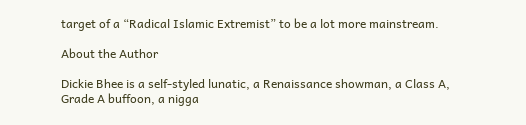target of a “Radical Islamic Extremist” to be a lot more mainstream.

About the Author

Dickie Bhee is a self-styled lunatic, a Renaissance showman, a Class A, Grade A buffoon, a nigga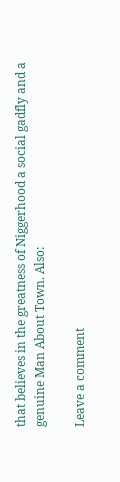that believes in the greatness of Niggerhood a social gadfly and a genuine Man About Town. Also:

Leave a comment